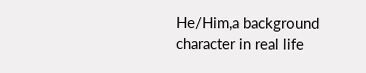He/Him,a background character in real life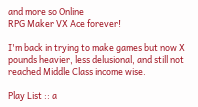and more so Online
RPG Maker VX Ace forever!

I'm back in trying to make games but now X pounds heavier, less delusional, and still not reached Middle Class income wise.

Play List :: a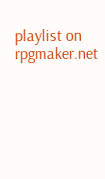playlist on rpgmaker.net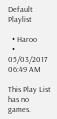Default Playlist

  • Haroo
  • 05/03/2017 06:49 AM

This Play List has no games.